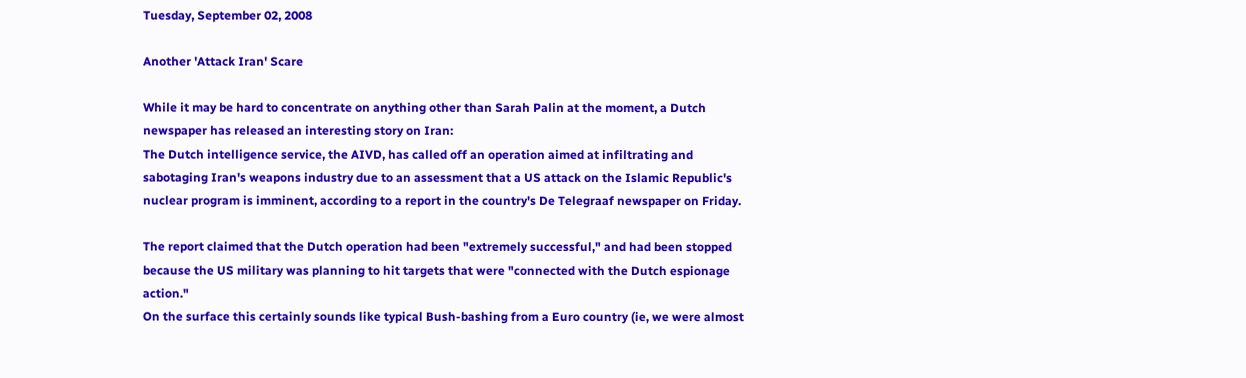Tuesday, September 02, 2008

Another 'Attack Iran' Scare

While it may be hard to concentrate on anything other than Sarah Palin at the moment, a Dutch newspaper has released an interesting story on Iran:
The Dutch intelligence service, the AIVD, has called off an operation aimed at infiltrating and sabotaging Iran's weapons industry due to an assessment that a US attack on the Islamic Republic's nuclear program is imminent, according to a report in the country's De Telegraaf newspaper on Friday.

The report claimed that the Dutch operation had been "extremely successful," and had been stopped because the US military was planning to hit targets that were "connected with the Dutch espionage action."
On the surface this certainly sounds like typical Bush-bashing from a Euro country (ie, we were almost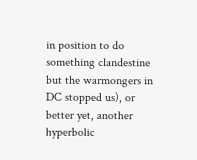in position to do something clandestine but the warmongers in DC stopped us), or better yet, another hyperbolic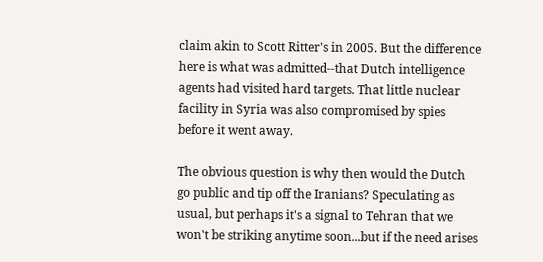claim akin to Scott Ritter's in 2005. But the difference here is what was admitted--that Dutch intelligence agents had visited hard targets. That little nuclear facility in Syria was also compromised by spies before it went away.

The obvious question is why then would the Dutch go public and tip off the Iranians? Speculating as usual, but perhaps it's a signal to Tehran that we won't be striking anytime soon...but if the need arises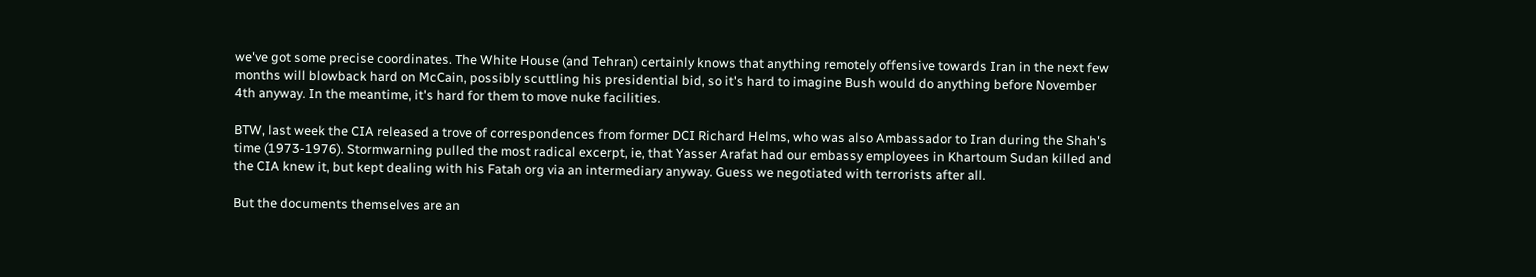we've got some precise coordinates. The White House (and Tehran) certainly knows that anything remotely offensive towards Iran in the next few months will blowback hard on McCain, possibly scuttling his presidential bid, so it's hard to imagine Bush would do anything before November 4th anyway. In the meantime, it's hard for them to move nuke facilities.

BTW, last week the CIA released a trove of correspondences from former DCI Richard Helms, who was also Ambassador to Iran during the Shah's time (1973-1976). Stormwarning pulled the most radical excerpt, ie, that Yasser Arafat had our embassy employees in Khartoum Sudan killed and the CIA knew it, but kept dealing with his Fatah org via an intermediary anyway. Guess we negotiated with terrorists after all.

But the documents themselves are an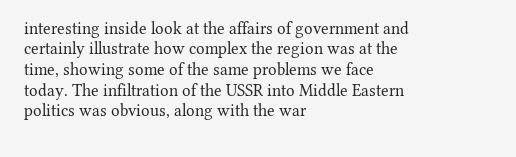interesting inside look at the affairs of government and certainly illustrate how complex the region was at the time, showing some of the same problems we face today. The infiltration of the USSR into Middle Eastern politics was obvious, along with the war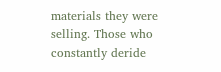materials they were selling. Those who constantly deride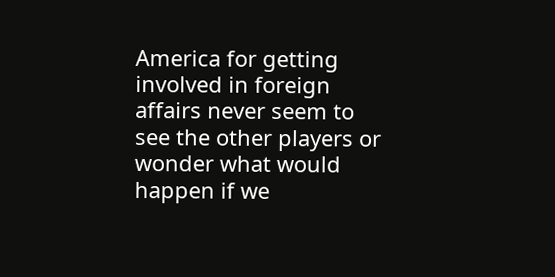America for getting involved in foreign affairs never seem to see the other players or wonder what would happen if we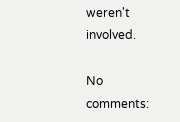weren't involved.

No comments: